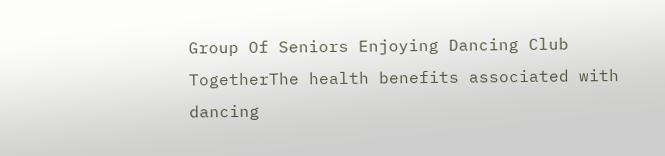Group Of Seniors Enjoying Dancing Club TogetherThe health benefits associated with dancing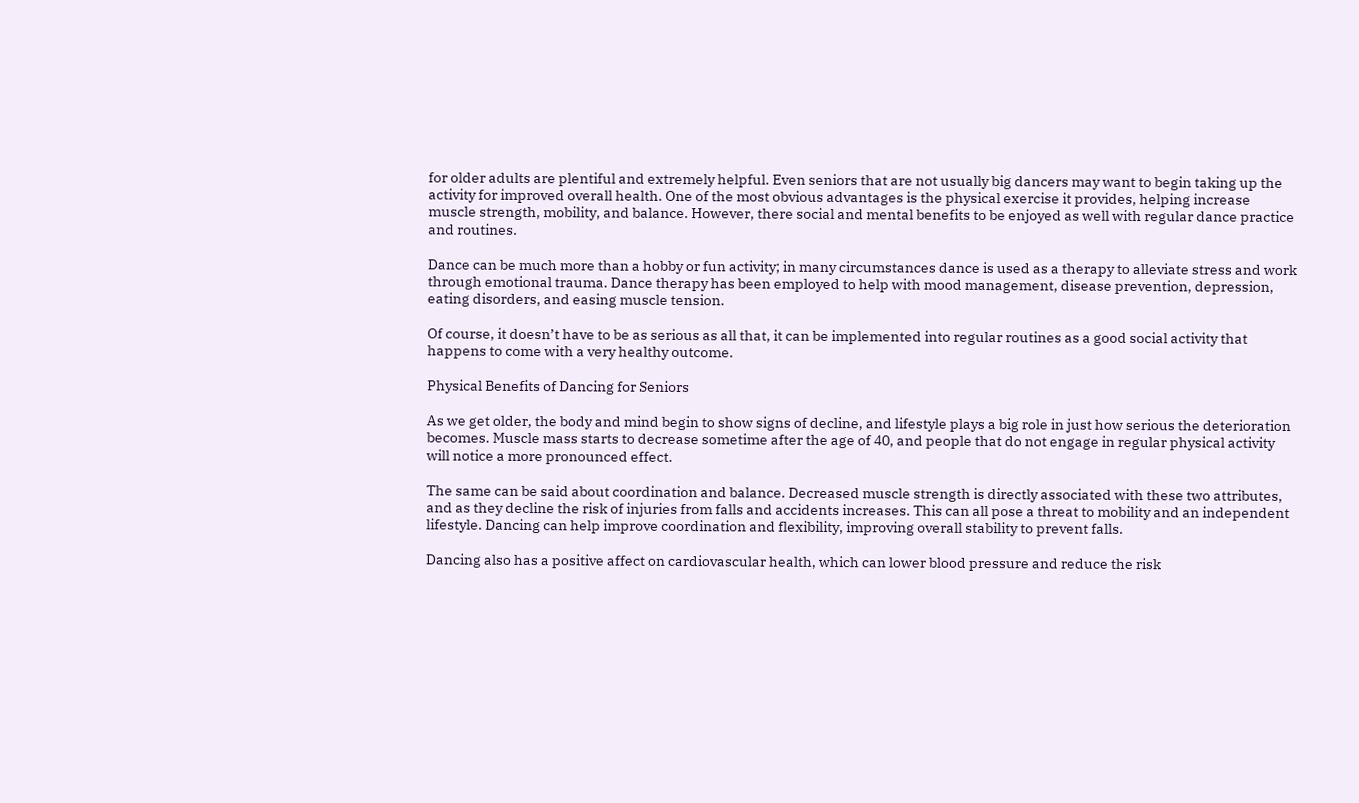for older adults are plentiful and extremely helpful. Even seniors that are not usually big dancers may want to begin taking up the activity for improved overall health. One of the most obvious advantages is the physical exercise it provides, helping increase muscle strength, mobility, and balance. However, there social and mental benefits to be enjoyed as well with regular dance practice and routines.

Dance can be much more than a hobby or fun activity; in many circumstances dance is used as a therapy to alleviate stress and work through emotional trauma. Dance therapy has been employed to help with mood management, disease prevention, depression, eating disorders, and easing muscle tension.

Of course, it doesn’t have to be as serious as all that, it can be implemented into regular routines as a good social activity that happens to come with a very healthy outcome.

Physical Benefits of Dancing for Seniors

As we get older, the body and mind begin to show signs of decline, and lifestyle plays a big role in just how serious the deterioration becomes. Muscle mass starts to decrease sometime after the age of 40, and people that do not engage in regular physical activity will notice a more pronounced effect.

The same can be said about coordination and balance. Decreased muscle strength is directly associated with these two attributes, and as they decline the risk of injuries from falls and accidents increases. This can all pose a threat to mobility and an independent lifestyle. Dancing can help improve coordination and flexibility, improving overall stability to prevent falls.

Dancing also has a positive affect on cardiovascular health, which can lower blood pressure and reduce the risk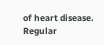of heart disease. Regular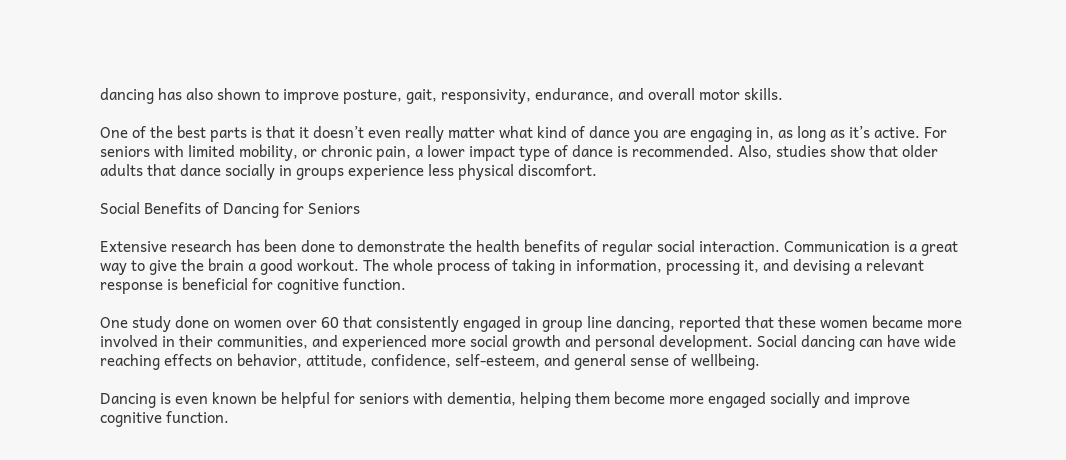dancing has also shown to improve posture, gait, responsivity, endurance, and overall motor skills.

One of the best parts is that it doesn’t even really matter what kind of dance you are engaging in, as long as it’s active. For seniors with limited mobility, or chronic pain, a lower impact type of dance is recommended. Also, studies show that older adults that dance socially in groups experience less physical discomfort.

Social Benefits of Dancing for Seniors

Extensive research has been done to demonstrate the health benefits of regular social interaction. Communication is a great way to give the brain a good workout. The whole process of taking in information, processing it, and devising a relevant response is beneficial for cognitive function.

One study done on women over 60 that consistently engaged in group line dancing, reported that these women became more involved in their communities, and experienced more social growth and personal development. Social dancing can have wide reaching effects on behavior, attitude, confidence, self-esteem, and general sense of wellbeing.

Dancing is even known be helpful for seniors with dementia, helping them become more engaged socially and improve cognitive function.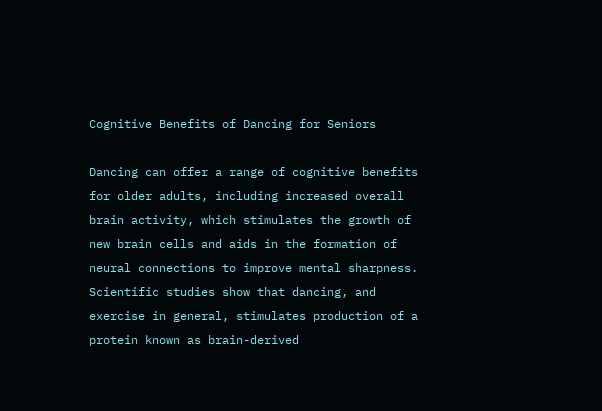Cognitive Benefits of Dancing for Seniors

Dancing can offer a range of cognitive benefits for older adults, including increased overall brain activity, which stimulates the growth of new brain cells and aids in the formation of neural connections to improve mental sharpness. Scientific studies show that dancing, and exercise in general, stimulates production of a protein known as brain-derived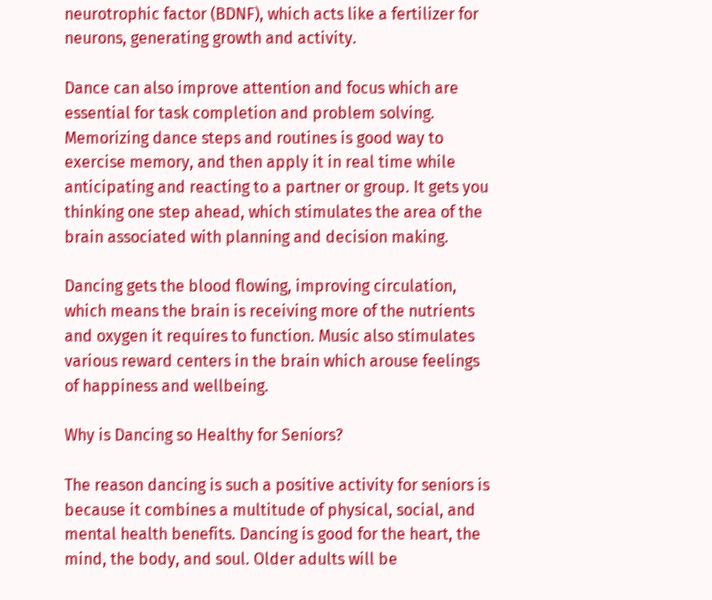neurotrophic factor (BDNF), which acts like a fertilizer for neurons, generating growth and activity.

Dance can also improve attention and focus which are essential for task completion and problem solving. Memorizing dance steps and routines is good way to exercise memory, and then apply it in real time while anticipating and reacting to a partner or group. It gets you thinking one step ahead, which stimulates the area of the brain associated with planning and decision making.

Dancing gets the blood flowing, improving circulation, which means the brain is receiving more of the nutrients and oxygen it requires to function. Music also stimulates various reward centers in the brain which arouse feelings of happiness and wellbeing.

Why is Dancing so Healthy for Seniors?

The reason dancing is such a positive activity for seniors is because it combines a multitude of physical, social, and mental health benefits. Dancing is good for the heart, the mind, the body, and soul. Older adults will be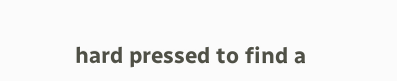hard pressed to find a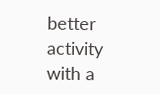better activity with a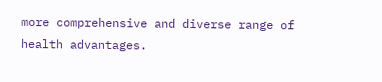more comprehensive and diverse range of health advantages.